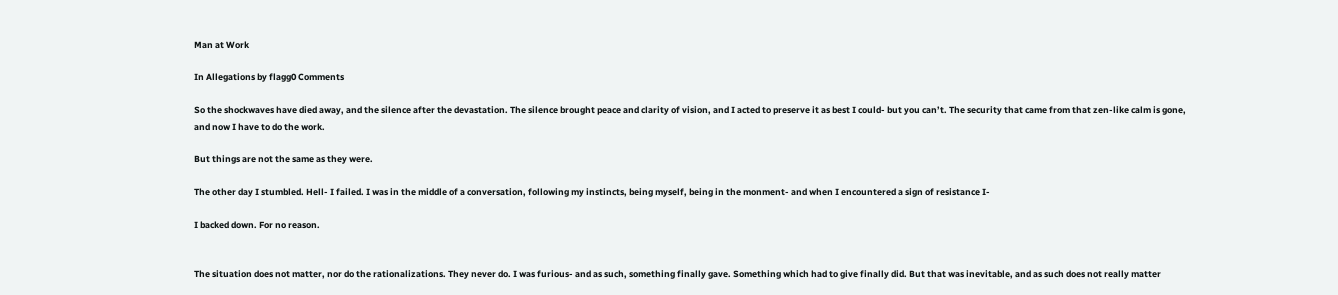Man at Work

In Allegations by flagg0 Comments

So the shockwaves have died away, and the silence after the devastation. The silence brought peace and clarity of vision, and I acted to preserve it as best I could- but you can’t. The security that came from that zen-like calm is gone, and now I have to do the work.

But things are not the same as they were.

The other day I stumbled. Hell- I failed. I was in the middle of a conversation, following my instincts, being myself, being in the monment- and when I encountered a sign of resistance I-

I backed down. For no reason.


The situation does not matter, nor do the rationalizations. They never do. I was furious- and as such, something finally gave. Something which had to give finally did. But that was inevitable, and as such does not really matter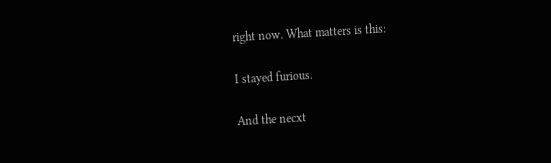right now. What matters is this:

I stayed furious.

And the necxt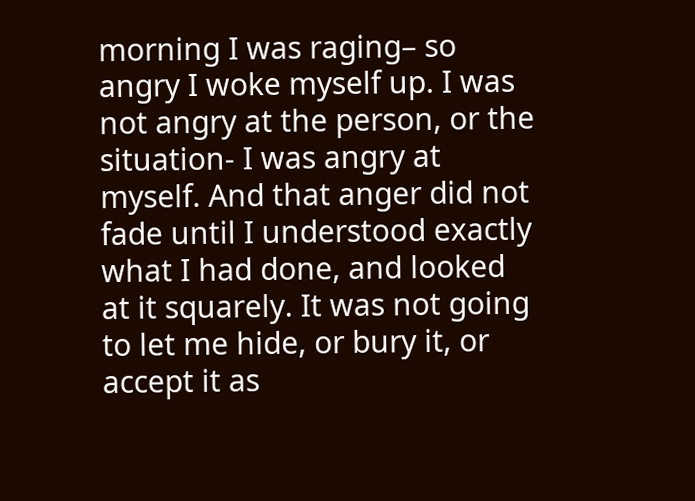morning I was raging– so angry I woke myself up. I was not angry at the person, or the situation- I was angry at myself. And that anger did not fade until I understood exactly what I had done, and looked at it squarely. It was not going to let me hide, or bury it, or accept it as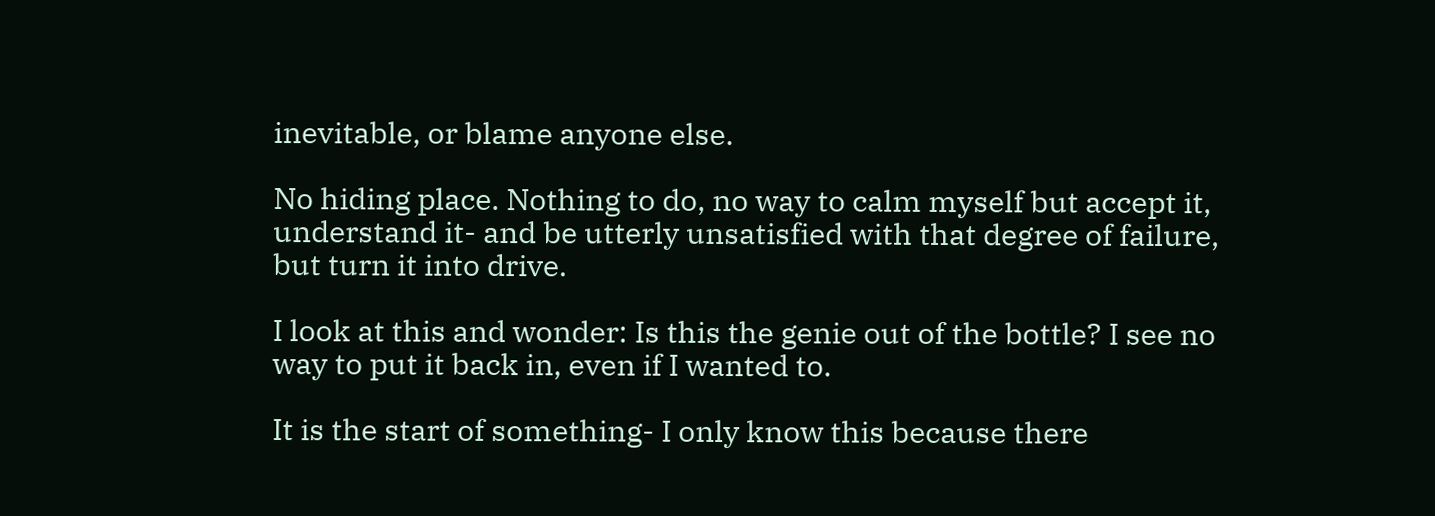inevitable, or blame anyone else.

No hiding place. Nothing to do, no way to calm myself but accept it, understand it- and be utterly unsatisfied with that degree of failure, but turn it into drive.

I look at this and wonder: Is this the genie out of the bottle? I see no way to put it back in, even if I wanted to.

It is the start of something- I only know this because there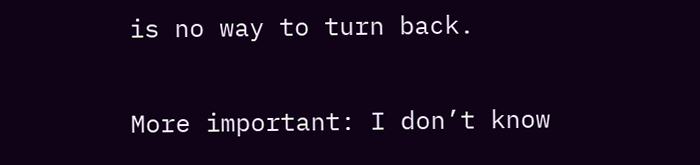is no way to turn back.

More important: I don’t know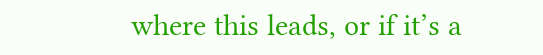where this leads, or if it’s a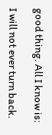good thing. All I know is:

I will not ever turn back.